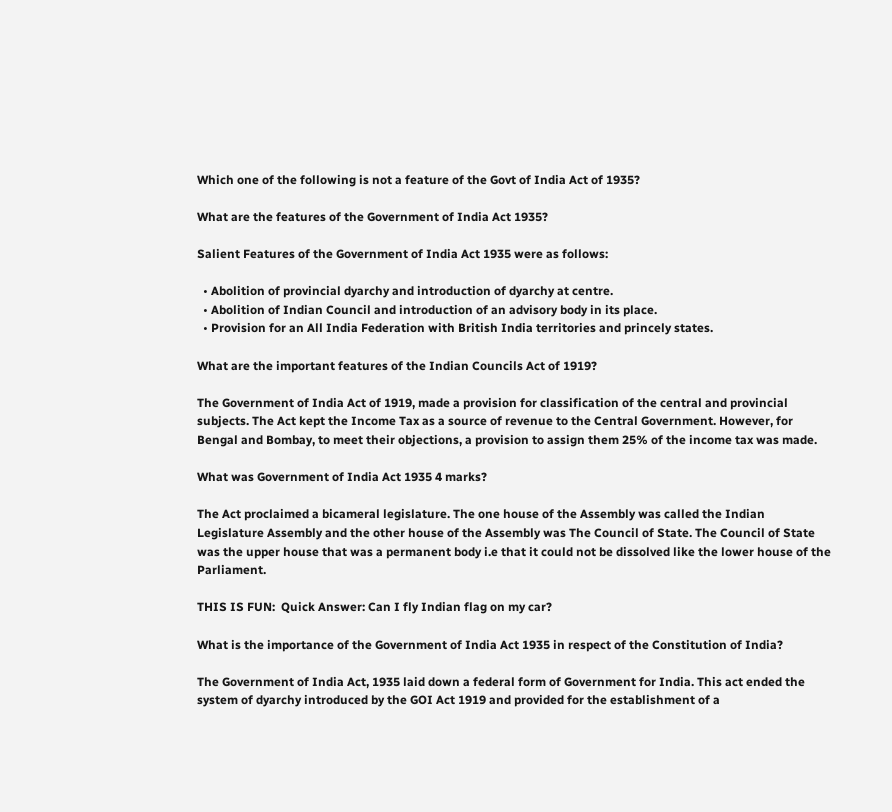Which one of the following is not a feature of the Govt of India Act of 1935?

What are the features of the Government of India Act 1935?

Salient Features of the Government of India Act 1935 were as follows:

  • Abolition of provincial dyarchy and introduction of dyarchy at centre.
  • Abolition of Indian Council and introduction of an advisory body in its place.
  • Provision for an All India Federation with British India territories and princely states.

What are the important features of the Indian Councils Act of 1919?

The Government of India Act of 1919, made a provision for classification of the central and provincial subjects. The Act kept the Income Tax as a source of revenue to the Central Government. However, for Bengal and Bombay, to meet their objections, a provision to assign them 25% of the income tax was made.

What was Government of India Act 1935 4 marks?

The Act proclaimed a bicameral legislature. The one house of the Assembly was called the Indian Legislature Assembly and the other house of the Assembly was The Council of State. The Council of State was the upper house that was a permanent body i.e that it could not be dissolved like the lower house of the Parliament.

THIS IS FUN:  Quick Answer: Can I fly Indian flag on my car?

What is the importance of the Government of India Act 1935 in respect of the Constitution of India?

The Government of India Act, 1935 laid down a federal form of Government for India. This act ended the system of dyarchy introduced by the GOI Act 1919 and provided for the establishment of a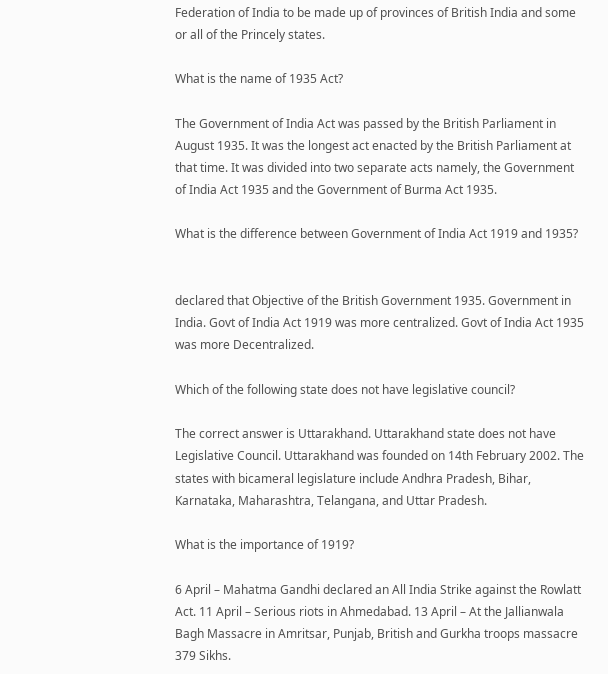Federation of India to be made up of provinces of British India and some or all of the Princely states.

What is the name of 1935 Act?

The Government of India Act was passed by the British Parliament in August 1935. It was the longest act enacted by the British Parliament at that time. It was divided into two separate acts namely, the Government of India Act 1935 and the Government of Burma Act 1935.

What is the difference between Government of India Act 1919 and 1935?


declared that Objective of the British Government 1935. Government in India. Govt of India Act 1919 was more centralized. Govt of India Act 1935 was more Decentralized.

Which of the following state does not have legislative council?

The correct answer is Uttarakhand. Uttarakhand state does not have Legislative Council. Uttarakhand was founded on 14th February 2002. The states with bicameral legislature include Andhra Pradesh, Bihar, Karnataka, Maharashtra, Telangana, and Uttar Pradesh.

What is the importance of 1919?

6 April – Mahatma Gandhi declared an All India Strike against the Rowlatt Act. 11 April – Serious riots in Ahmedabad. 13 April – At the Jallianwala Bagh Massacre in Amritsar, Punjab, British and Gurkha troops massacre 379 Sikhs.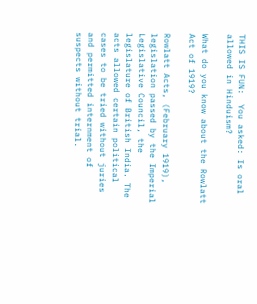THIS IS FUN:  You asked: Is oral allowed in Hinduism?

What do you know about the Rowlatt Act of 1919?

Rowlatt Acts, (February 1919), legislation passed by the Imperial Legislative Council, the legislature of British India. The acts allowed certain political cases to be tried without juries and permitted internment of suspects without trial.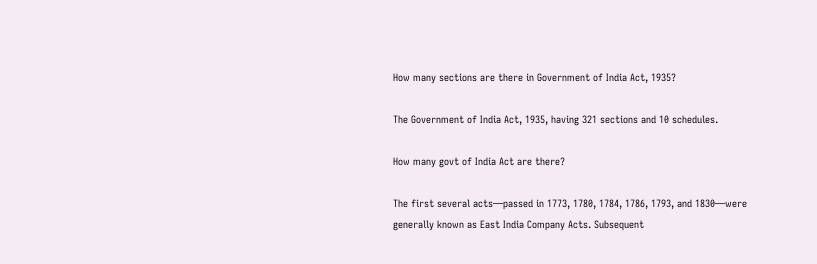How many sections are there in Government of India Act, 1935?

The Government of India Act, 1935, having 321 sections and 10 schedules.

How many govt of India Act are there?

The first several acts—passed in 1773, 1780, 1784, 1786, 1793, and 1830—were generally known as East India Company Acts. Subsequent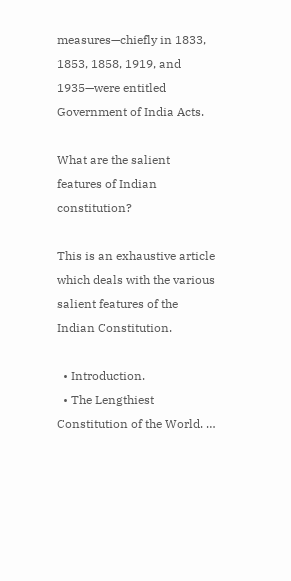measures—chiefly in 1833, 1853, 1858, 1919, and 1935—were entitled Government of India Acts.

What are the salient features of Indian constitution?

This is an exhaustive article which deals with the various salient features of the Indian Constitution.

  • Introduction.
  • The Lengthiest Constitution of the World. …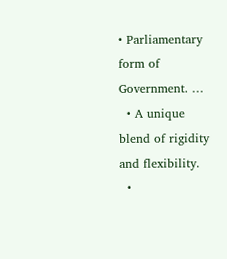• Parliamentary form of Government. …
  • A unique blend of rigidity and flexibility.
  •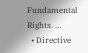Fundamental Rights. …
  • Directive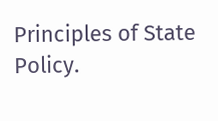Principles of State Policy.